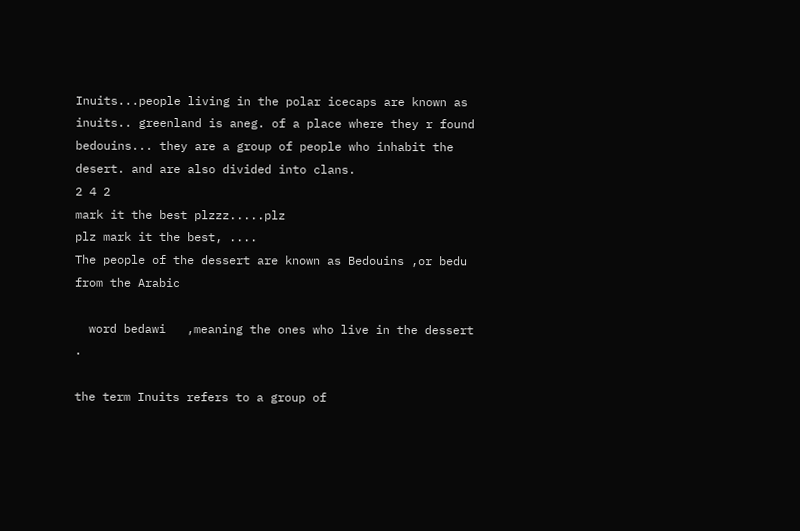Inuits...people living in the polar icecaps are known as inuits.. greenland is aneg. of a place where they r found
bedouins... they are a group of people who inhabit the desert. and are also divided into clans.
2 4 2
mark it the best plzzz.....plz
plz mark it the best, ....
The people of the dessert are known as Bedouins ,or bedu from the Arabic

  word bedawi   ,meaning the ones who live in the dessert .

the term Inuits refers to a group of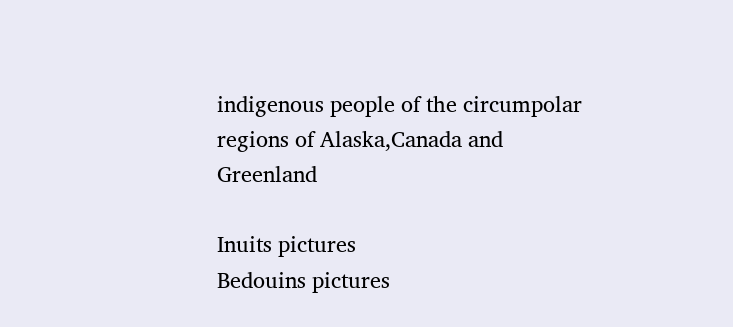indigenous people of the circumpolar regions of Alaska,Canada and Greenland

Inuits pictures
Bedouins pictures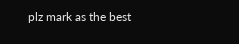plz mark as the best